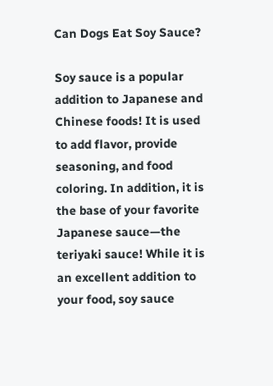Can Dogs Eat Soy Sauce?

Soy sauce is a popular addition to Japanese and Chinese foods! It is used to add flavor, provide seasoning, and food coloring. In addition, it is the base of your favorite Japanese sauce—the teriyaki sauce! While it is an excellent addition to your food, soy sauce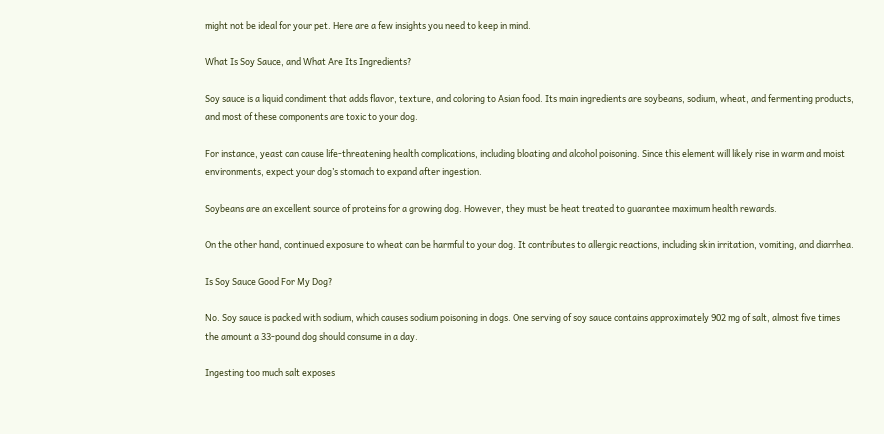might not be ideal for your pet. Here are a few insights you need to keep in mind.

What Is Soy Sauce, and What Are Its Ingredients?

Soy sauce is a liquid condiment that adds flavor, texture, and coloring to Asian food. Its main ingredients are soybeans, sodium, wheat, and fermenting products, and most of these components are toxic to your dog.

For instance, yeast can cause life-threatening health complications, including bloating and alcohol poisoning. Since this element will likely rise in warm and moist environments, expect your dog’s stomach to expand after ingestion.

Soybeans are an excellent source of proteins for a growing dog. However, they must be heat treated to guarantee maximum health rewards.

On the other hand, continued exposure to wheat can be harmful to your dog. It contributes to allergic reactions, including skin irritation, vomiting, and diarrhea.

Is Soy Sauce Good For My Dog?

No. Soy sauce is packed with sodium, which causes sodium poisoning in dogs. One serving of soy sauce contains approximately 902 mg of salt, almost five times the amount a 33-pound dog should consume in a day.

Ingesting too much salt exposes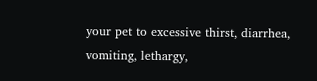your pet to excessive thirst, diarrhea, vomiting, lethargy,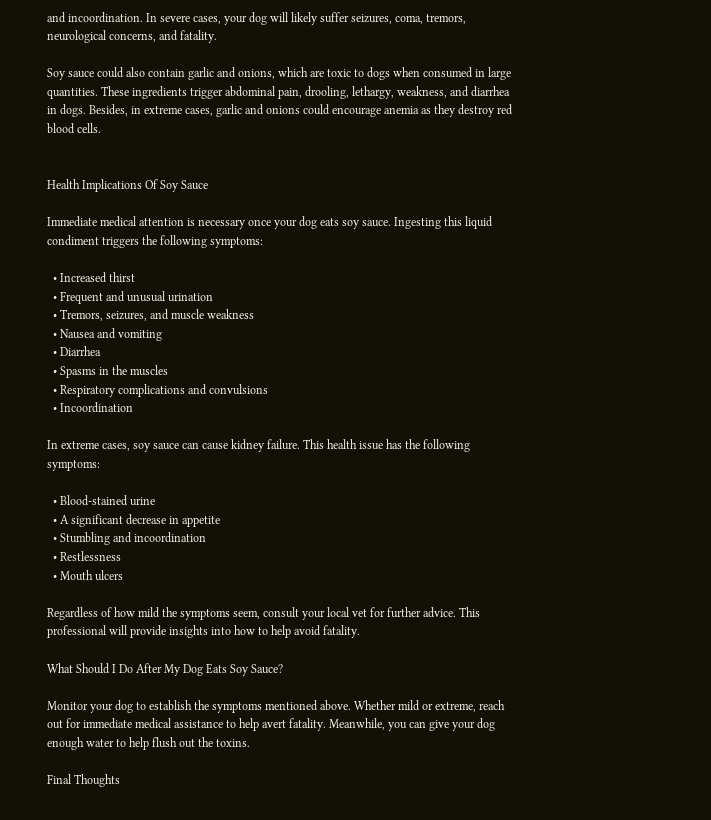and incoordination. In severe cases, your dog will likely suffer seizures, coma, tremors, neurological concerns, and fatality.

Soy sauce could also contain garlic and onions, which are toxic to dogs when consumed in large quantities. These ingredients trigger abdominal pain, drooling, lethargy, weakness, and diarrhea in dogs. Besides, in extreme cases, garlic and onions could encourage anemia as they destroy red blood cells.


Health Implications Of Soy Sauce

Immediate medical attention is necessary once your dog eats soy sauce. Ingesting this liquid condiment triggers the following symptoms:

  • Increased thirst
  • Frequent and unusual urination
  • Tremors, seizures, and muscle weakness
  • Nausea and vomiting
  • Diarrhea
  • Spasms in the muscles
  • Respiratory complications and convulsions
  • Incoordination

In extreme cases, soy sauce can cause kidney failure. This health issue has the following symptoms:

  • Blood-stained urine
  • A significant decrease in appetite
  • Stumbling and incoordination
  • Restlessness
  • Mouth ulcers

Regardless of how mild the symptoms seem, consult your local vet for further advice. This professional will provide insights into how to help avoid fatality.

What Should I Do After My Dog Eats Soy Sauce?

Monitor your dog to establish the symptoms mentioned above. Whether mild or extreme, reach out for immediate medical assistance to help avert fatality. Meanwhile, you can give your dog enough water to help flush out the toxins.

Final Thoughts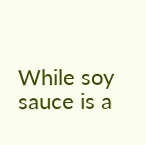While soy sauce is a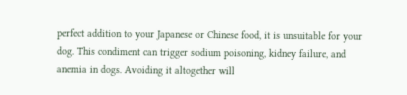perfect addition to your Japanese or Chinese food, it is unsuitable for your dog. This condiment can trigger sodium poisoning, kidney failure, and anemia in dogs. Avoiding it altogether will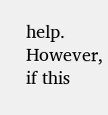help. However, if this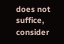does not suffice, consider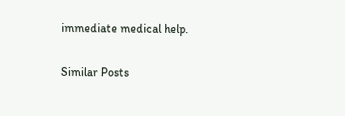immediate medical help.

Similar Posts